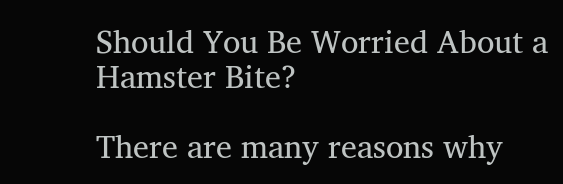Should You Be Worried About a Hamster Bite?

There are many reasons why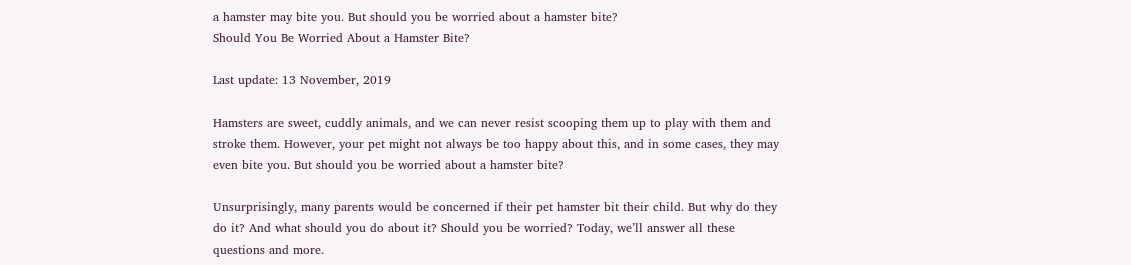a hamster may bite you. But should you be worried about a hamster bite?
Should You Be Worried About a Hamster Bite?

Last update: 13 November, 2019

Hamsters are sweet, cuddly animals, and we can never resist scooping them up to play with them and stroke them. However, your pet might not always be too happy about this, and in some cases, they may even bite you. But should you be worried about a hamster bite?

Unsurprisingly, many parents would be concerned if their pet hamster bit their child. But why do they do it? And what should you do about it? Should you be worried? Today, we’ll answer all these questions and more.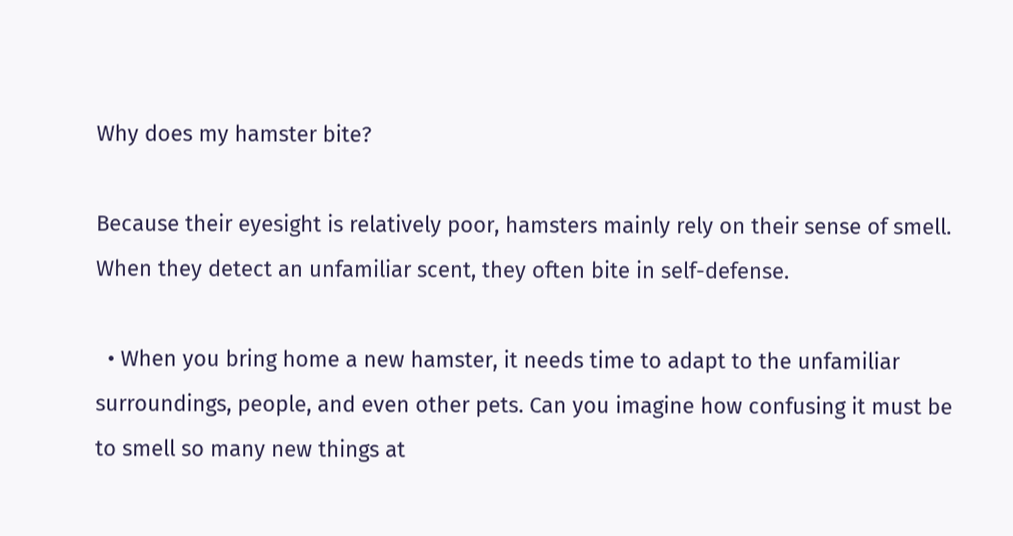Why does my hamster bite?

Because their eyesight is relatively poor, hamsters mainly rely on their sense of smell. When they detect an unfamiliar scent, they often bite in self-defense.

  • When you bring home a new hamster, it needs time to adapt to the unfamiliar surroundings, people, and even other pets. Can you imagine how confusing it must be to smell so many new things at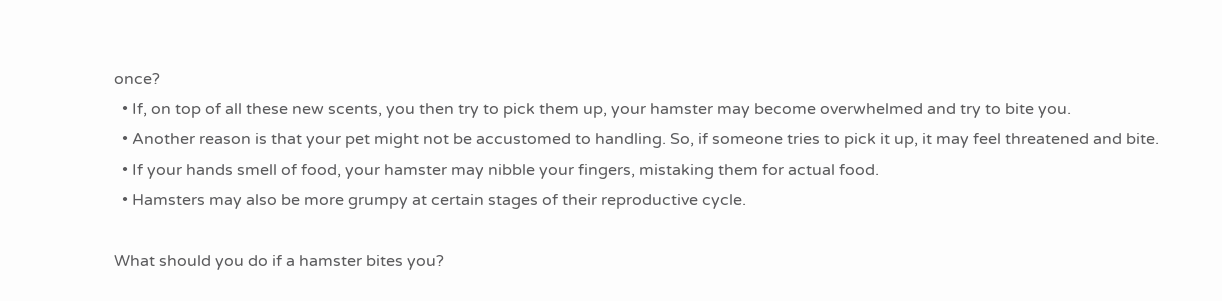once?
  • If, on top of all these new scents, you then try to pick them up, your hamster may become overwhelmed and try to bite you.
  • Another reason is that your pet might not be accustomed to handling. So, if someone tries to pick it up, it may feel threatened and bite.
  • If your hands smell of food, your hamster may nibble your fingers, mistaking them for actual food.
  • Hamsters may also be more grumpy at certain stages of their reproductive cycle.

What should you do if a hamster bites you?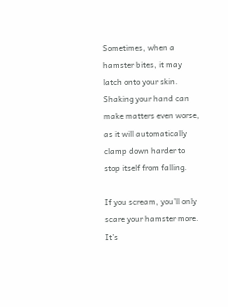Sometimes, when a hamster bites, it may latch onto your skin. Shaking your hand can make matters even worse, as it will automatically clamp down harder to stop itself from falling.

If you scream, you’ll only scare your hamster more. It’s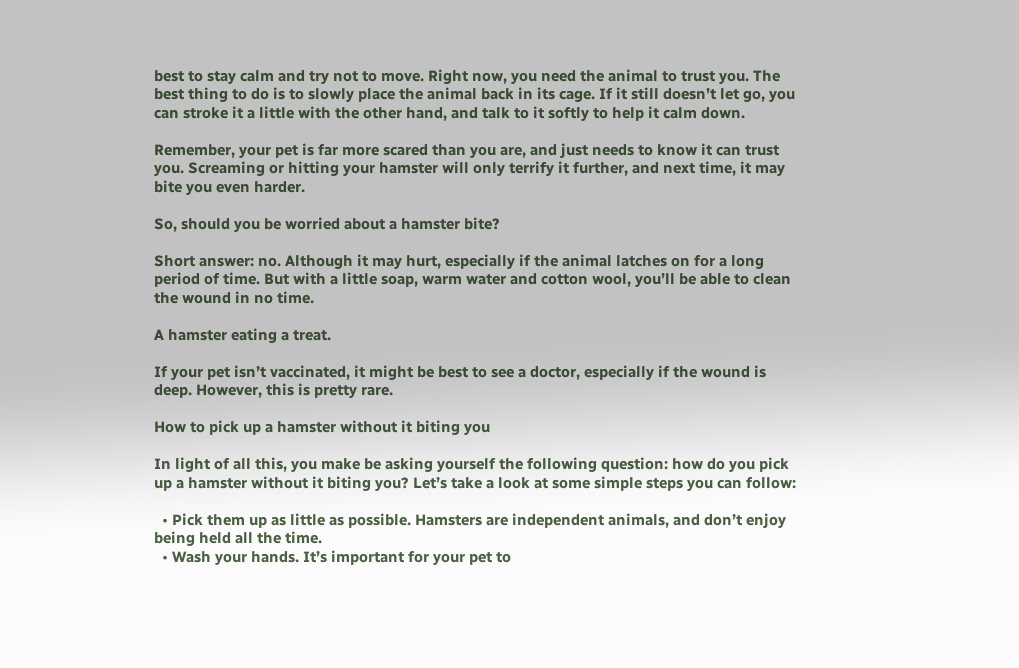best to stay calm and try not to move. Right now, you need the animal to trust you. The best thing to do is to slowly place the animal back in its cage. If it still doesn’t let go, you can stroke it a little with the other hand, and talk to it softly to help it calm down.

Remember, your pet is far more scared than you are, and just needs to know it can trust you. Screaming or hitting your hamster will only terrify it further, and next time, it may bite you even harder.

So, should you be worried about a hamster bite?

Short answer: no. Although it may hurt, especially if the animal latches on for a long period of time. But with a little soap, warm water and cotton wool, you’ll be able to clean the wound in no time.

A hamster eating a treat.

If your pet isn’t vaccinated, it might be best to see a doctor, especially if the wound is deep. However, this is pretty rare.

How to pick up a hamster without it biting you

In light of all this, you make be asking yourself the following question: how do you pick up a hamster without it biting you? Let’s take a look at some simple steps you can follow:

  • Pick them up as little as possible. Hamsters are independent animals, and don’t enjoy being held all the time.
  • Wash your hands. It’s important for your pet to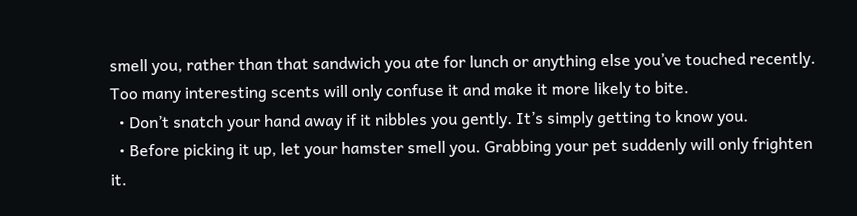smell you, rather than that sandwich you ate for lunch or anything else you’ve touched recently. Too many interesting scents will only confuse it and make it more likely to bite.
  • Don’t snatch your hand away if it nibbles you gently. It’s simply getting to know you.
  • Before picking it up, let your hamster smell you. Grabbing your pet suddenly will only frighten it.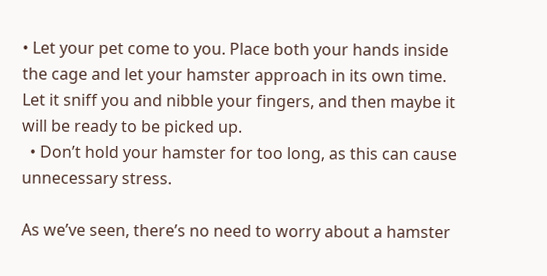• Let your pet come to you. Place both your hands inside the cage and let your hamster approach in its own time. Let it sniff you and nibble your fingers, and then maybe it will be ready to be picked up.
  • Don’t hold your hamster for too long, as this can cause unnecessary stress.

As we’ve seen, there’s no need to worry about a hamster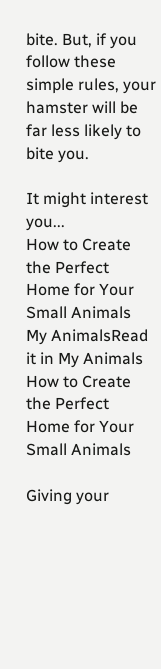bite. But, if you follow these simple rules, your hamster will be far less likely to bite you.

It might interest you...
How to Create the Perfect Home for Your Small Animals
My AnimalsRead it in My Animals
How to Create the Perfect Home for Your Small Animals

Giving your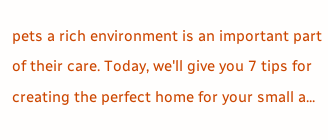pets a rich environment is an important part of their care. Today, we'll give you 7 tips for creating the perfect home for your small a...